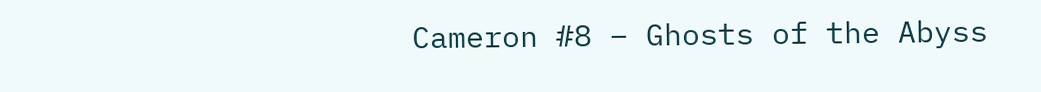Cameron #8 – Ghosts of the Abyss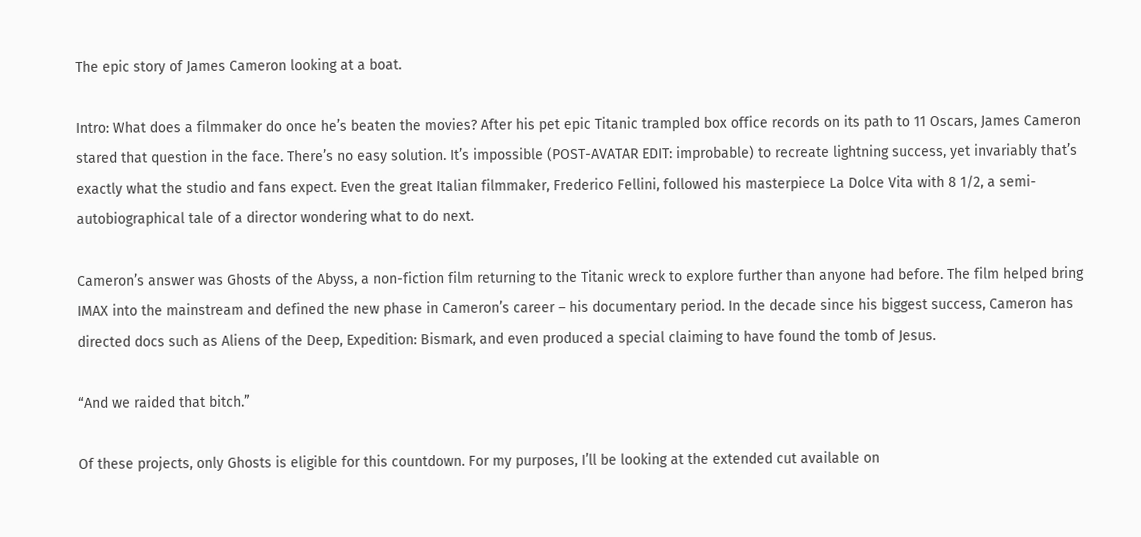The epic story of James Cameron looking at a boat.

Intro: What does a filmmaker do once he’s beaten the movies? After his pet epic Titanic trampled box office records on its path to 11 Oscars, James Cameron stared that question in the face. There’s no easy solution. It’s impossible (POST-AVATAR EDIT: improbable) to recreate lightning success, yet invariably that’s exactly what the studio and fans expect. Even the great Italian filmmaker, Frederico Fellini, followed his masterpiece La Dolce Vita with 8 1/2, a semi-autobiographical tale of a director wondering what to do next.

Cameron’s answer was Ghosts of the Abyss, a non-fiction film returning to the Titanic wreck to explore further than anyone had before. The film helped bring IMAX into the mainstream and defined the new phase in Cameron’s career – his documentary period. In the decade since his biggest success, Cameron has directed docs such as Aliens of the Deep, Expedition: Bismark, and even produced a special claiming to have found the tomb of Jesus.

“And we raided that bitch.”

Of these projects, only Ghosts is eligible for this countdown. For my purposes, I’ll be looking at the extended cut available on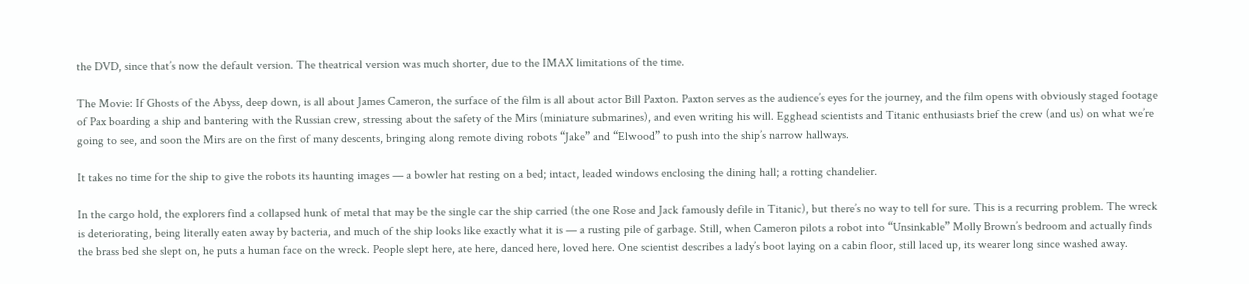the DVD, since that’s now the default version. The theatrical version was much shorter, due to the IMAX limitations of the time.

The Movie: If Ghosts of the Abyss, deep down, is all about James Cameron, the surface of the film is all about actor Bill Paxton. Paxton serves as the audience’s eyes for the journey, and the film opens with obviously staged footage of Pax boarding a ship and bantering with the Russian crew, stressing about the safety of the Mirs (miniature submarines), and even writing his will. Egghead scientists and Titanic enthusiasts brief the crew (and us) on what we’re going to see, and soon the Mirs are on the first of many descents, bringing along remote diving robots “Jake” and “Elwood” to push into the ship’s narrow hallways.

It takes no time for the ship to give the robots its haunting images — a bowler hat resting on a bed; intact, leaded windows enclosing the dining hall; a rotting chandelier.

In the cargo hold, the explorers find a collapsed hunk of metal that may be the single car the ship carried (the one Rose and Jack famously defile in Titanic), but there’s no way to tell for sure. This is a recurring problem. The wreck is deteriorating, being literally eaten away by bacteria, and much of the ship looks like exactly what it is — a rusting pile of garbage. Still, when Cameron pilots a robot into “Unsinkable” Molly Brown’s bedroom and actually finds the brass bed she slept on, he puts a human face on the wreck. People slept here, ate here, danced here, loved here. One scientist describes a lady’s boot laying on a cabin floor, still laced up, its wearer long since washed away.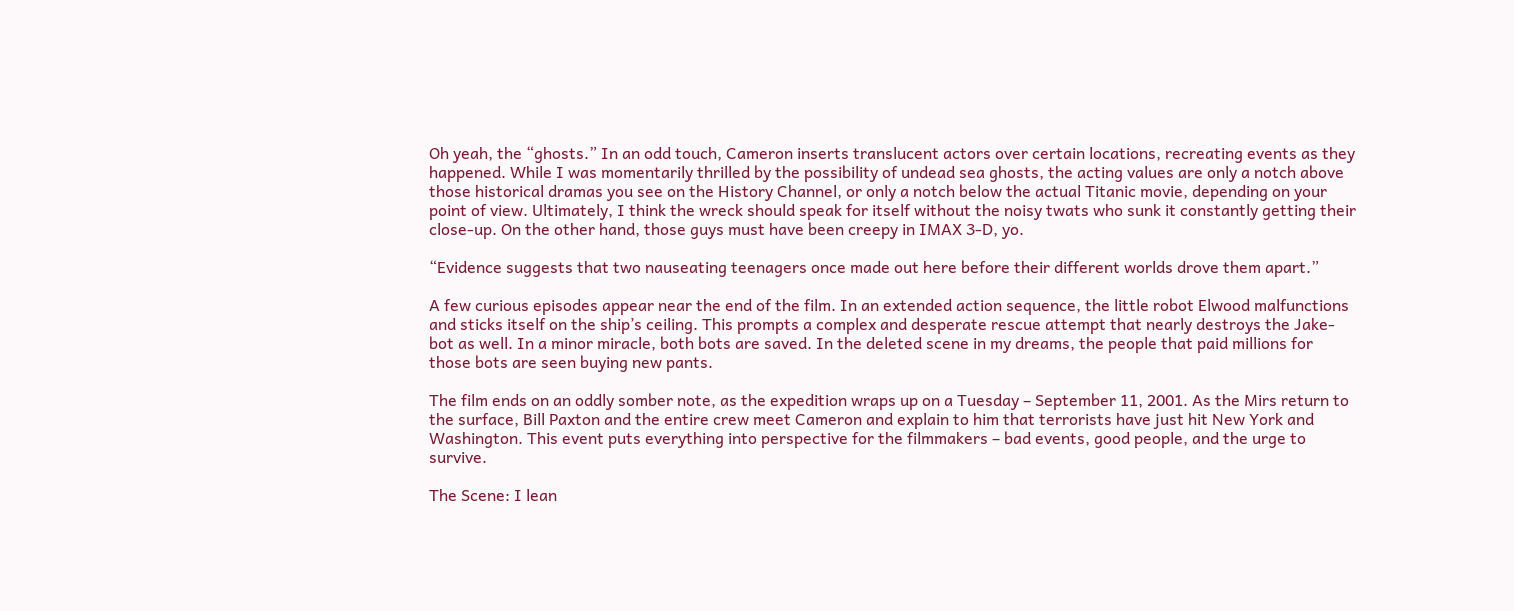Oh yeah, the “ghosts.” In an odd touch, Cameron inserts translucent actors over certain locations, recreating events as they happened. While I was momentarily thrilled by the possibility of undead sea ghosts, the acting values are only a notch above those historical dramas you see on the History Channel, or only a notch below the actual Titanic movie, depending on your point of view. Ultimately, I think the wreck should speak for itself without the noisy twats who sunk it constantly getting their close-up. On the other hand, those guys must have been creepy in IMAX 3-D, yo.

“Evidence suggests that two nauseating teenagers once made out here before their different worlds drove them apart.”

A few curious episodes appear near the end of the film. In an extended action sequence, the little robot Elwood malfunctions and sticks itself on the ship’s ceiling. This prompts a complex and desperate rescue attempt that nearly destroys the Jake-bot as well. In a minor miracle, both bots are saved. In the deleted scene in my dreams, the people that paid millions for those bots are seen buying new pants.

The film ends on an oddly somber note, as the expedition wraps up on a Tuesday – September 11, 2001. As the Mirs return to the surface, Bill Paxton and the entire crew meet Cameron and explain to him that terrorists have just hit New York and Washington. This event puts everything into perspective for the filmmakers – bad events, good people, and the urge to survive.

The Scene: I lean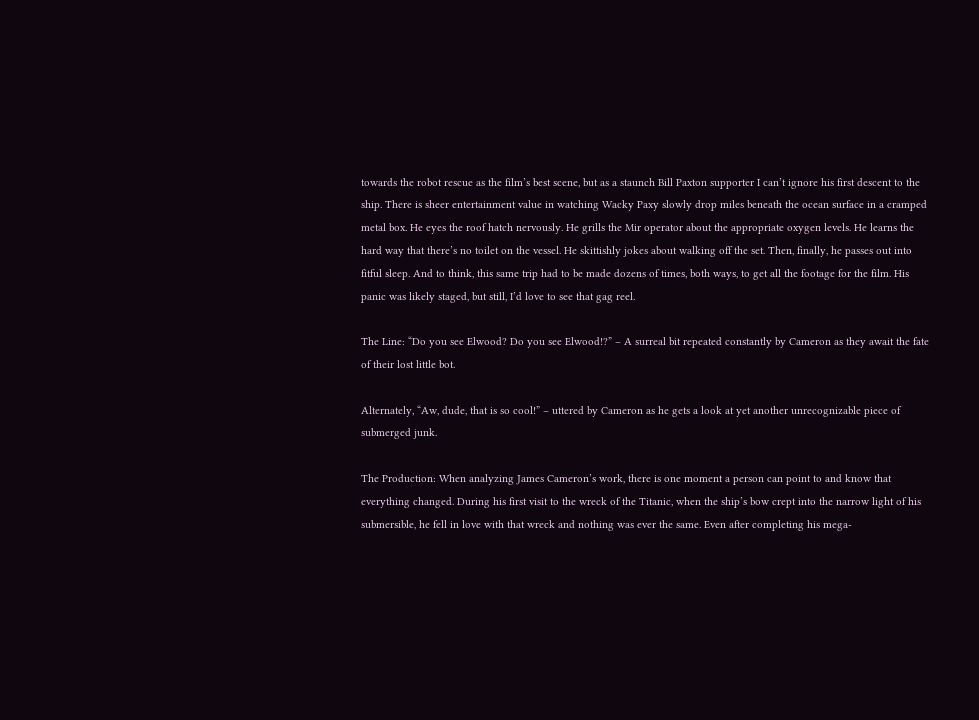towards the robot rescue as the film’s best scene, but as a staunch Bill Paxton supporter I can’t ignore his first descent to the ship. There is sheer entertainment value in watching Wacky Paxy slowly drop miles beneath the ocean surface in a cramped metal box. He eyes the roof hatch nervously. He grills the Mir operator about the appropriate oxygen levels. He learns the hard way that there’s no toilet on the vessel. He skittishly jokes about walking off the set. Then, finally, he passes out into fitful sleep. And to think, this same trip had to be made dozens of times, both ways, to get all the footage for the film. His panic was likely staged, but still, I’d love to see that gag reel.

The Line: “Do you see Elwood? Do you see Elwood!?” – A surreal bit repeated constantly by Cameron as they await the fate of their lost little bot.

Alternately, “Aw, dude, that is so cool!” – uttered by Cameron as he gets a look at yet another unrecognizable piece of submerged junk.

The Production: When analyzing James Cameron’s work, there is one moment a person can point to and know that everything changed. During his first visit to the wreck of the Titanic, when the ship’s bow crept into the narrow light of his submersible, he fell in love with that wreck and nothing was ever the same. Even after completing his mega-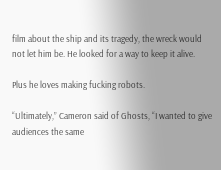film about the ship and its tragedy, the wreck would not let him be. He looked for a way to keep it alive.

Plus he loves making fucking robots.

“Ultimately,” Cameron said of Ghosts, “I wanted to give audiences the same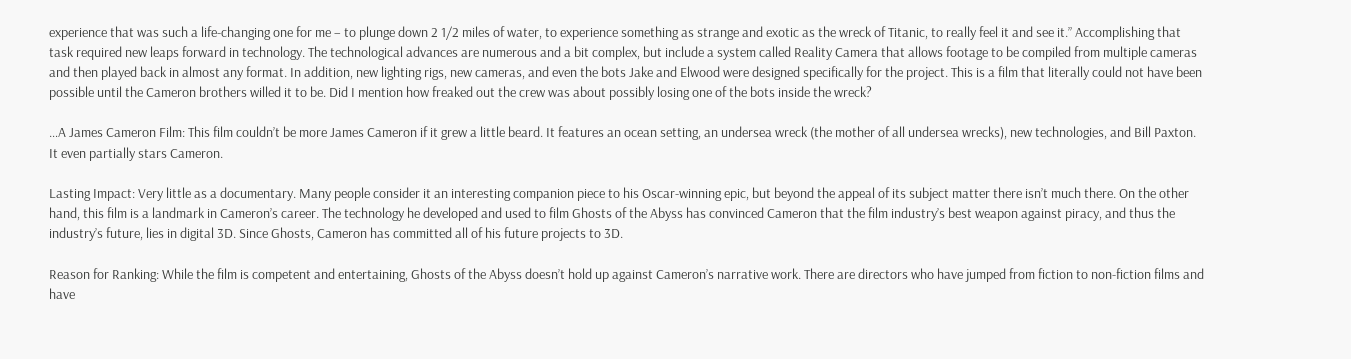experience that was such a life-changing one for me – to plunge down 2 1/2 miles of water, to experience something as strange and exotic as the wreck of Titanic, to really feel it and see it.” Accomplishing that task required new leaps forward in technology. The technological advances are numerous and a bit complex, but include a system called Reality Camera that allows footage to be compiled from multiple cameras and then played back in almost any format. In addition, new lighting rigs, new cameras, and even the bots Jake and Elwood were designed specifically for the project. This is a film that literally could not have been possible until the Cameron brothers willed it to be. Did I mention how freaked out the crew was about possibly losing one of the bots inside the wreck?

…A James Cameron Film: This film couldn’t be more James Cameron if it grew a little beard. It features an ocean setting, an undersea wreck (the mother of all undersea wrecks), new technologies, and Bill Paxton. It even partially stars Cameron.

Lasting Impact: Very little as a documentary. Many people consider it an interesting companion piece to his Oscar-winning epic, but beyond the appeal of its subject matter there isn’t much there. On the other hand, this film is a landmark in Cameron’s career. The technology he developed and used to film Ghosts of the Abyss has convinced Cameron that the film industry’s best weapon against piracy, and thus the industry’s future, lies in digital 3D. Since Ghosts, Cameron has committed all of his future projects to 3D.

Reason for Ranking: While the film is competent and entertaining, Ghosts of the Abyss doesn’t hold up against Cameron’s narrative work. There are directors who have jumped from fiction to non-fiction films and have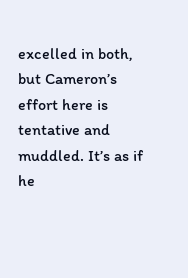excelled in both, but Cameron’s effort here is tentative and muddled. It’s as if he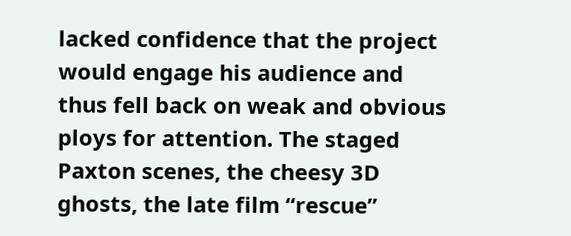lacked confidence that the project would engage his audience and thus fell back on weak and obvious ploys for attention. The staged Paxton scenes, the cheesy 3D ghosts, the late film “rescue”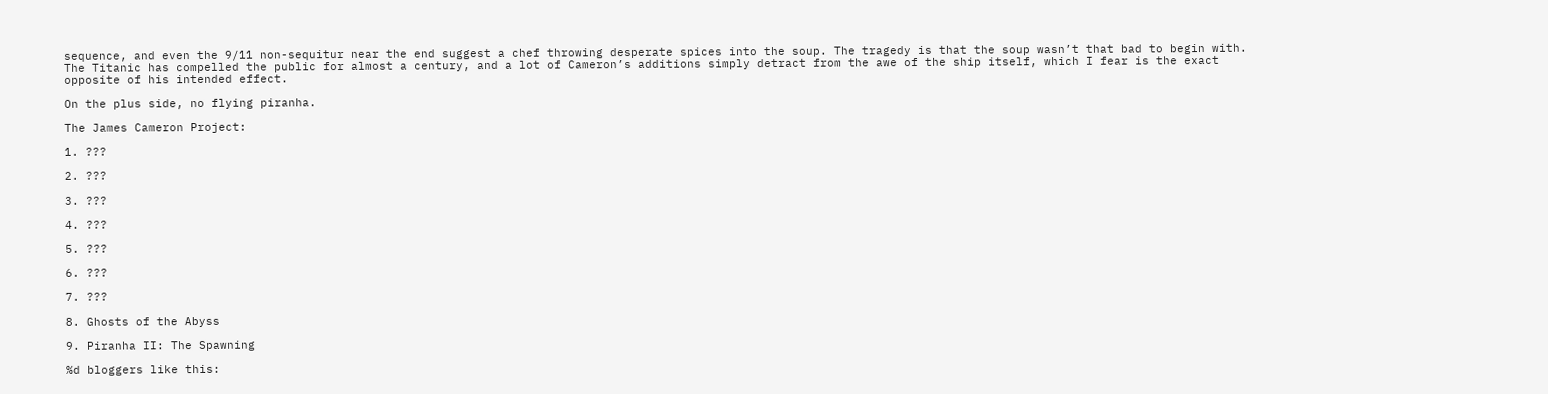sequence, and even the 9/11 non-sequitur near the end suggest a chef throwing desperate spices into the soup. The tragedy is that the soup wasn’t that bad to begin with. The Titanic has compelled the public for almost a century, and a lot of Cameron’s additions simply detract from the awe of the ship itself, which I fear is the exact opposite of his intended effect.

On the plus side, no flying piranha.

The James Cameron Project:

1. ???

2. ???

3. ???

4. ???

5. ???

6. ???

7. ???

8. Ghosts of the Abyss

9. Piranha II: The Spawning

%d bloggers like this: